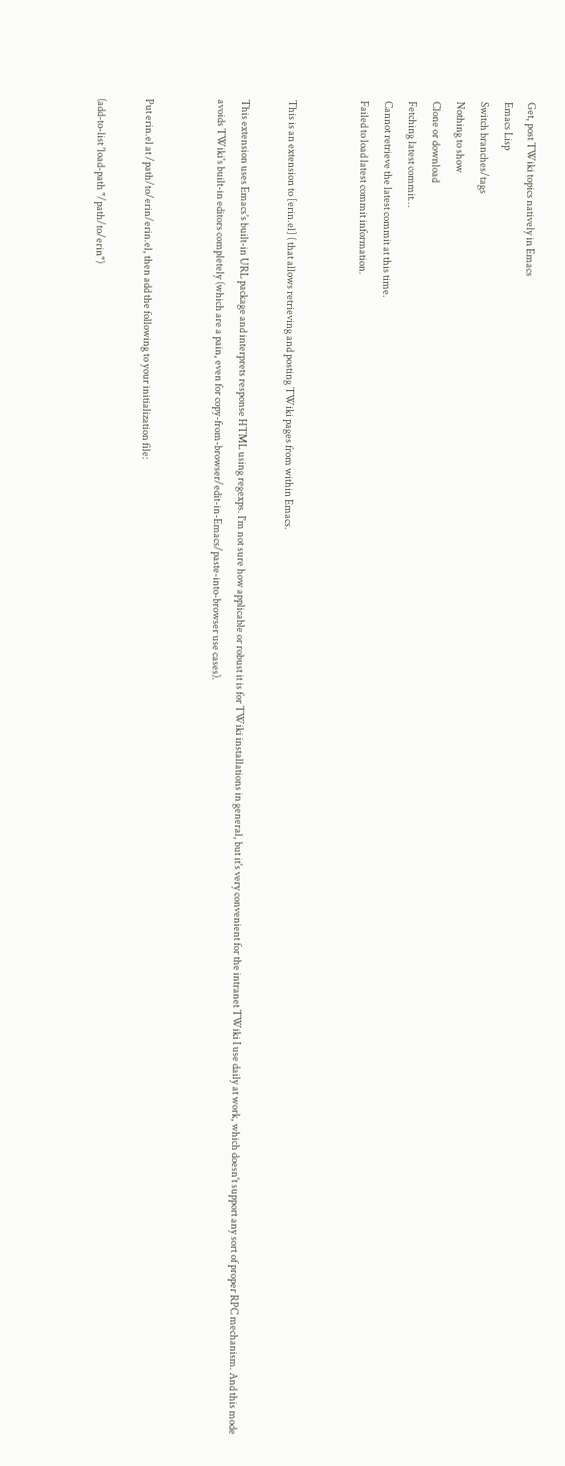Get, post TWiki topics natively in Emacs
Emacs Lisp
Switch branches/tags
Nothing to show
Clone or download
Fetching latest commit…
Cannot retrieve the latest commit at this time.
Failed to load latest commit information.


This is an extension to [erin.el] ( that allows retrieving and posting TWiki pages from within Emacs.

This extension uses Emacs's built-in URL package and interprets response HTML using regexps. I'm not sure how applicable or robust it is for TWiki installations in general, but it's very convenient for the intranet TWiki I use daily at work, which doesn't support any sort of proper RPC mechanism. And this mode avoids TWiki's built-in editors completely (which are a pain, even for copy-from-browser/edit-in-Emacs/paste-into-browser use cases).


Put erin.el at /path/to/erin/erin.el, then add the following to your initialization file:

(add-to-list 'load-path "/path/to/erin")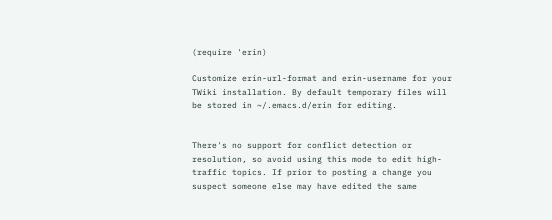(require 'erin)

Customize erin-url-format and erin-username for your TWiki installation. By default temporary files will be stored in ~/.emacs.d/erin for editing.


There's no support for conflict detection or resolution, so avoid using this mode to edit high-traffic topics. If prior to posting a change you suspect someone else may have edited the same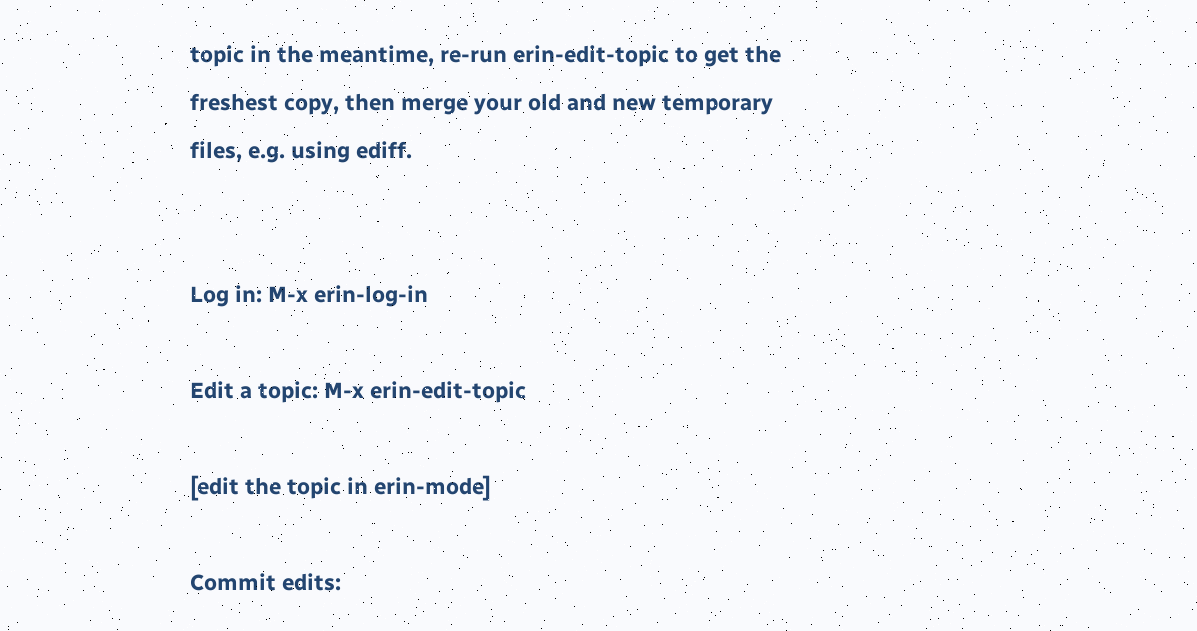topic in the meantime, re-run erin-edit-topic to get the freshest copy, then merge your old and new temporary files, e.g. using ediff.


Log in: M-x erin-log-in

Edit a topic: M-x erin-edit-topic

[edit the topic in erin-mode]

Commit edits: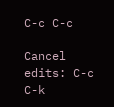C-c C-c

Cancel edits: C-c C-k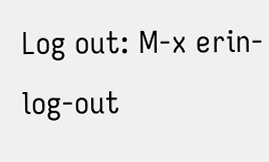Log out: M-x erin-log-out